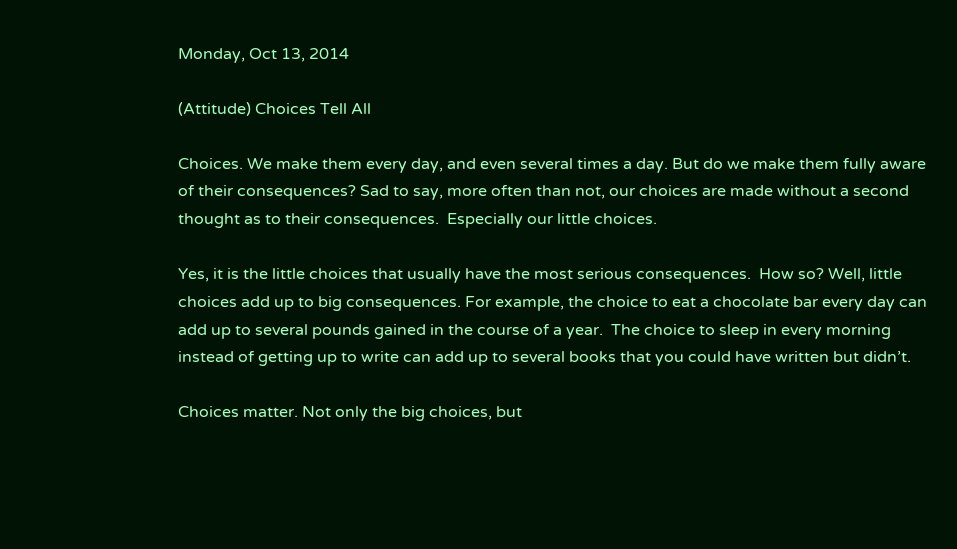Monday, Oct 13, 2014

(Attitude) Choices Tell All

Choices. We make them every day, and even several times a day. But do we make them fully aware of their consequences? Sad to say, more often than not, our choices are made without a second thought as to their consequences.  Especially our little choices.

Yes, it is the little choices that usually have the most serious consequences.  How so? Well, little choices add up to big consequences. For example, the choice to eat a chocolate bar every day can add up to several pounds gained in the course of a year.  The choice to sleep in every morning instead of getting up to write can add up to several books that you could have written but didn’t.

Choices matter. Not only the big choices, but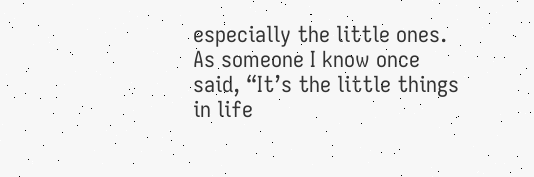especially the little ones.  As someone I know once said, “It’s the little things in life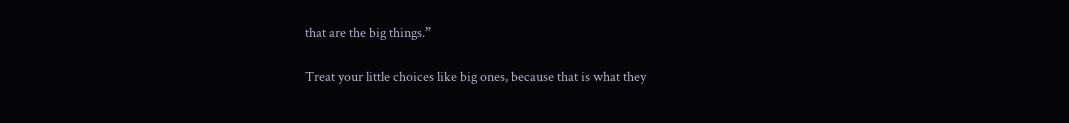that are the big things.”

Treat your little choices like big ones, because that is what they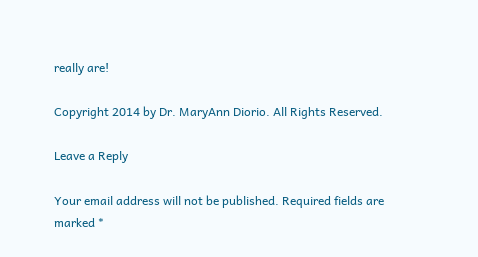really are!

Copyright 2014 by Dr. MaryAnn Diorio. All Rights Reserved.

Leave a Reply

Your email address will not be published. Required fields are marked *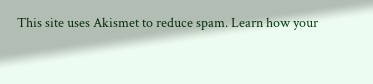This site uses Akismet to reduce spam. Learn how your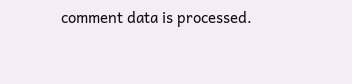comment data is processed.